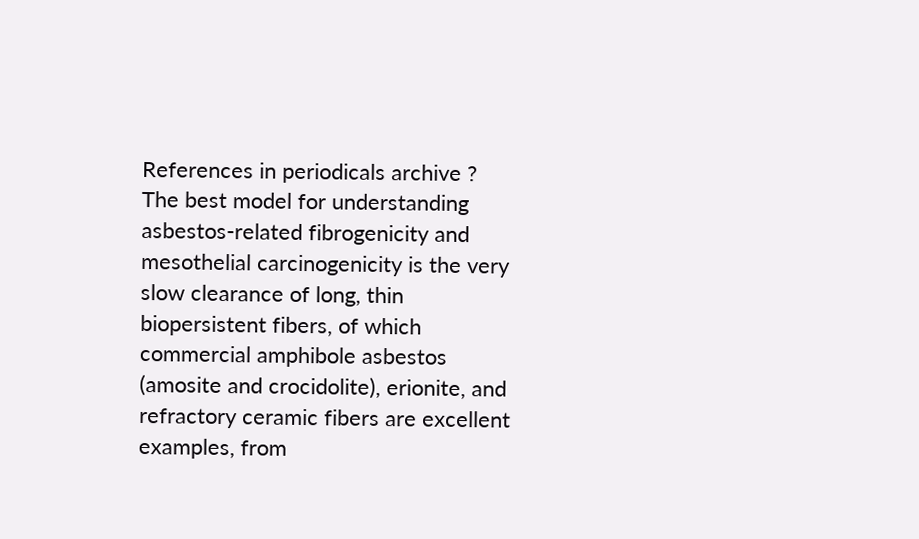References in periodicals archive ?
The best model for understanding asbestos-related fibrogenicity and mesothelial carcinogenicity is the very slow clearance of long, thin biopersistent fibers, of which commercial amphibole asbestos (amosite and crocidolite), erionite, and refractory ceramic fibers are excellent examples, from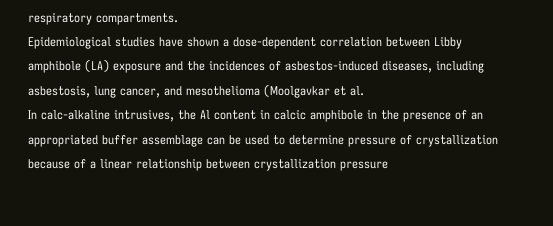respiratory compartments.
Epidemiological studies have shown a dose-dependent correlation between Libby amphibole (LA) exposure and the incidences of asbestos-induced diseases, including asbestosis, lung cancer, and mesothelioma (Moolgavkar et al.
In calc-alkaline intrusives, the Al content in calcic amphibole in the presence of an appropriated buffer assemblage can be used to determine pressure of crystallization because of a linear relationship between crystallization pressure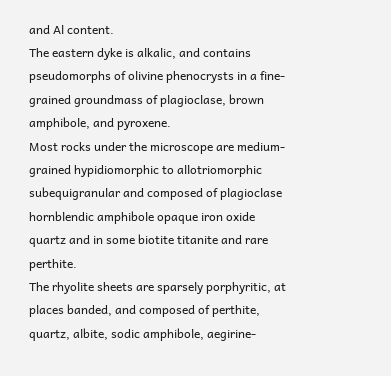and Al content.
The eastern dyke is alkalic, and contains pseudomorphs of olivine phenocrysts in a fine-grained groundmass of plagioclase, brown amphibole, and pyroxene.
Most rocks under the microscope are medium-grained hypidiomorphic to allotriomorphic subequigranular and composed of plagioclase hornblendic amphibole opaque iron oxide quartz and in some biotite titanite and rare perthite.
The rhyolite sheets are sparsely porphyritic, at places banded, and composed of perthite, quartz, albite, sodic amphibole, aegirine-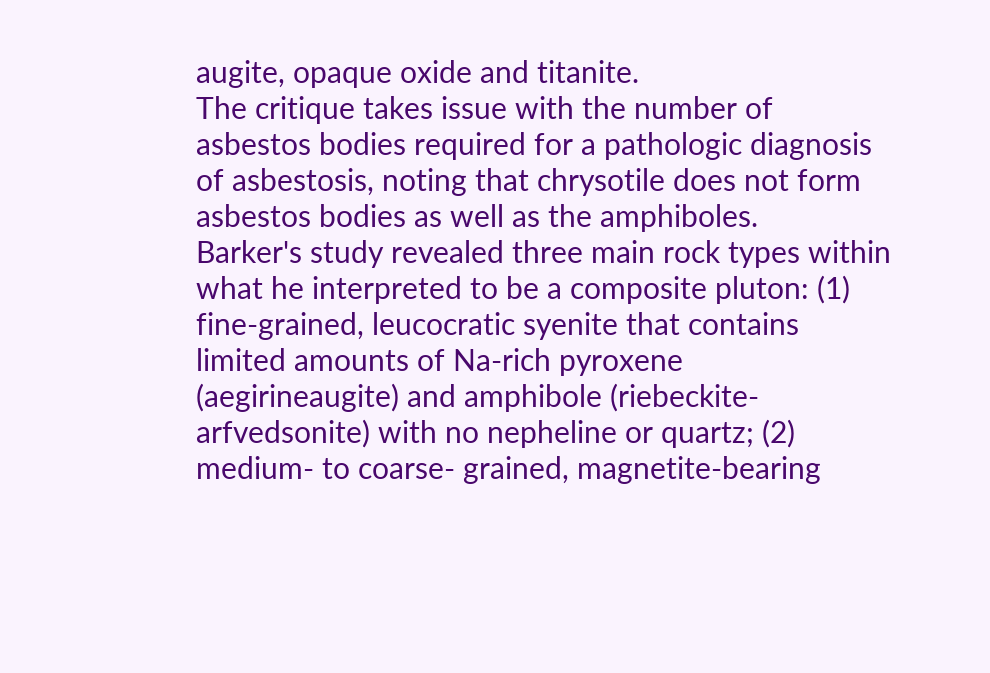augite, opaque oxide and titanite.
The critique takes issue with the number of asbestos bodies required for a pathologic diagnosis of asbestosis, noting that chrysotile does not form asbestos bodies as well as the amphiboles.
Barker's study revealed three main rock types within what he interpreted to be a composite pluton: (1) fine-grained, leucocratic syenite that contains limited amounts of Na-rich pyroxene (aegirineaugite) and amphibole (riebeckite-arfvedsonite) with no nepheline or quartz; (2) medium- to coarse- grained, magnetite-bearing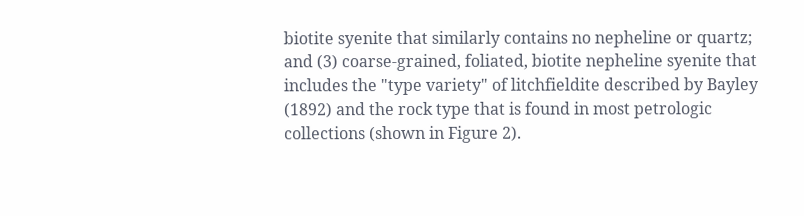biotite syenite that similarly contains no nepheline or quartz; and (3) coarse-grained, foliated, biotite nepheline syenite that includes the "type variety" of litchfieldite described by Bayley (1892) and the rock type that is found in most petrologic collections (shown in Figure 2).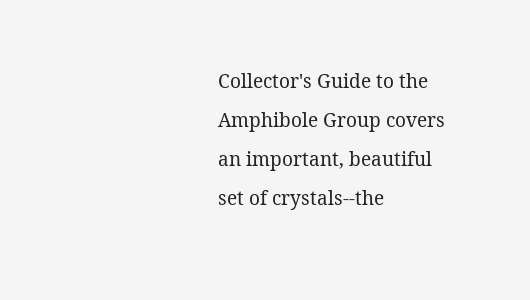Collector's Guide to the Amphibole Group covers an important, beautiful set of crystals--the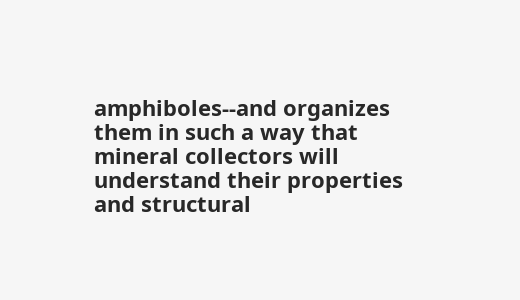amphiboles--and organizes them in such a way that mineral collectors will understand their properties and structural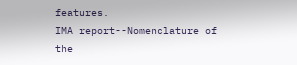features.
IMA report--Nomenclature of the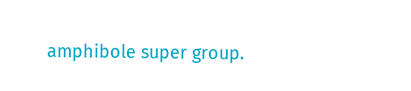amphibole super group.